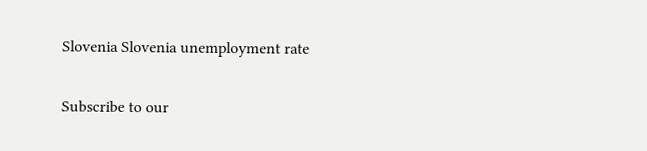Slovenia Slovenia unemployment rate

Subscribe to our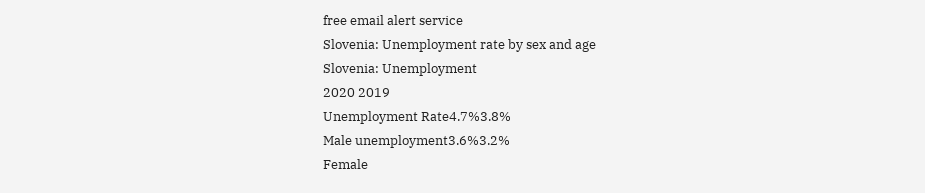free email alert service
Slovenia: Unemployment rate by sex and age
Slovenia: Unemployment
2020 2019
Unemployment Rate4.7%3.8%
Male unemployment3.6%3.2%
Female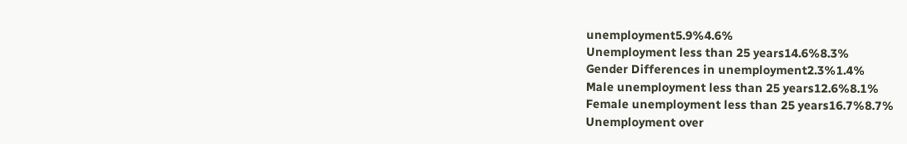unemployment5.9%4.6%
Unemployment less than 25 years14.6%8.3%
Gender Differences in unemployment2.3%1.4%
Male unemployment less than 25 years12.6%8.1%
Female unemployment less than 25 years16.7%8.7%
Unemployment over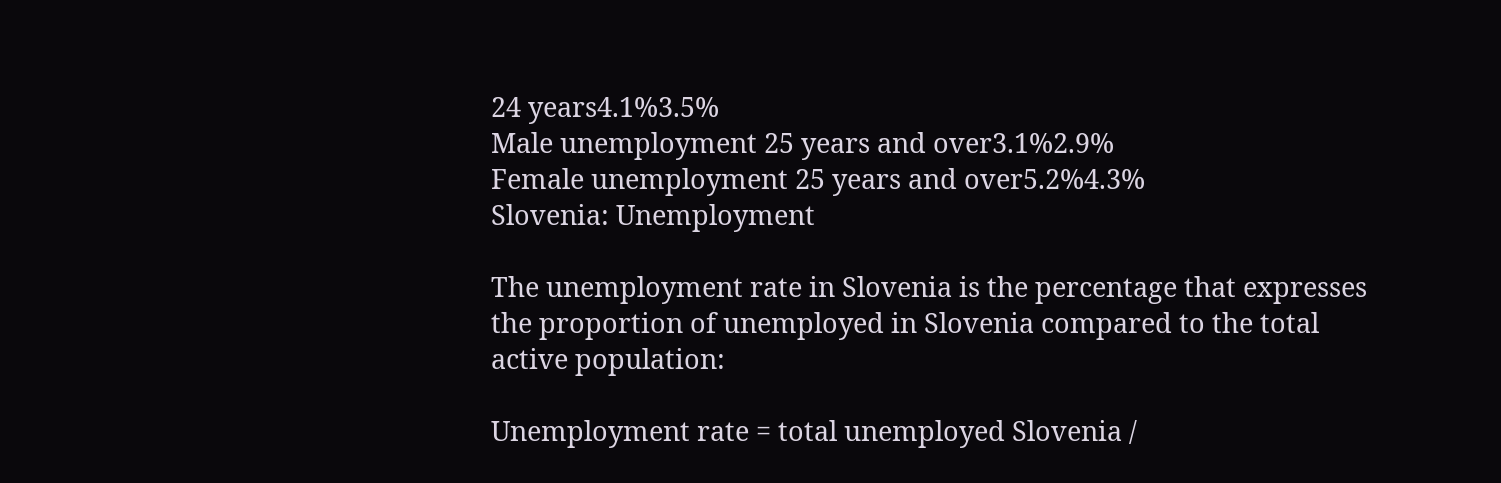24 years4.1%3.5%
Male unemployment 25 years and over3.1%2.9%
Female unemployment 25 years and over5.2%4.3%
Slovenia: Unemployment

The unemployment rate in Slovenia is the percentage that expresses the proportion of unemployed in Slovenia compared to the total active population:

Unemployment rate = total unemployed Slovenia /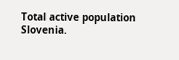Total active population Slovenia.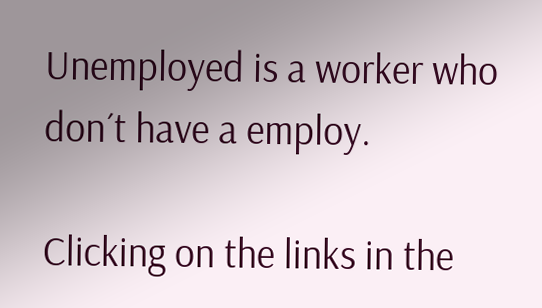Unemployed is a worker who don´t have a employ.

Clicking on the links in the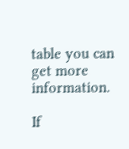table you can get more information.

If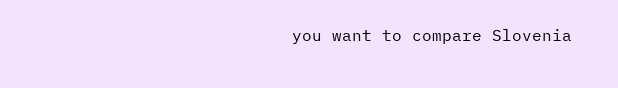you want to compare Slovenia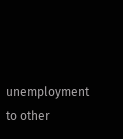unemployment to other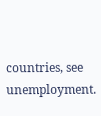countries, see unemployment.